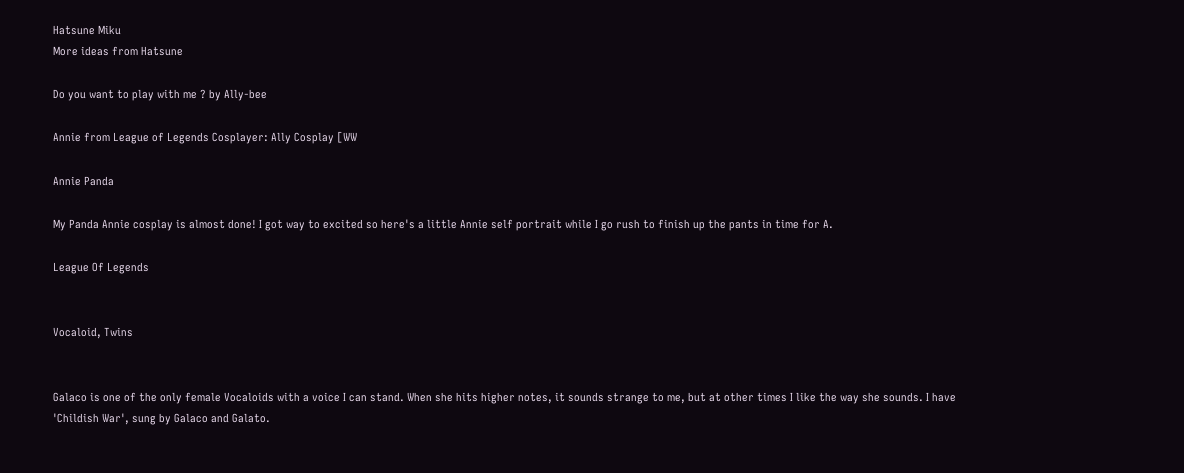Hatsune Miku
More ideas from Hatsune

Do you want to play with me ? by Ally-bee

Annie from League of Legends Cosplayer: Ally Cosplay [WW

Annie Panda

My Panda Annie cosplay is almost done! I got way to excited so here's a little Annie self portrait while I go rush to finish up the pants in time for A.

League Of Legends


Vocaloid, Twins


Galaco is one of the only female Vocaloids with a voice I can stand. When she hits higher notes, it sounds strange to me, but at other times I like the way she sounds. I have 'Childish War', sung by Galaco and Galato.